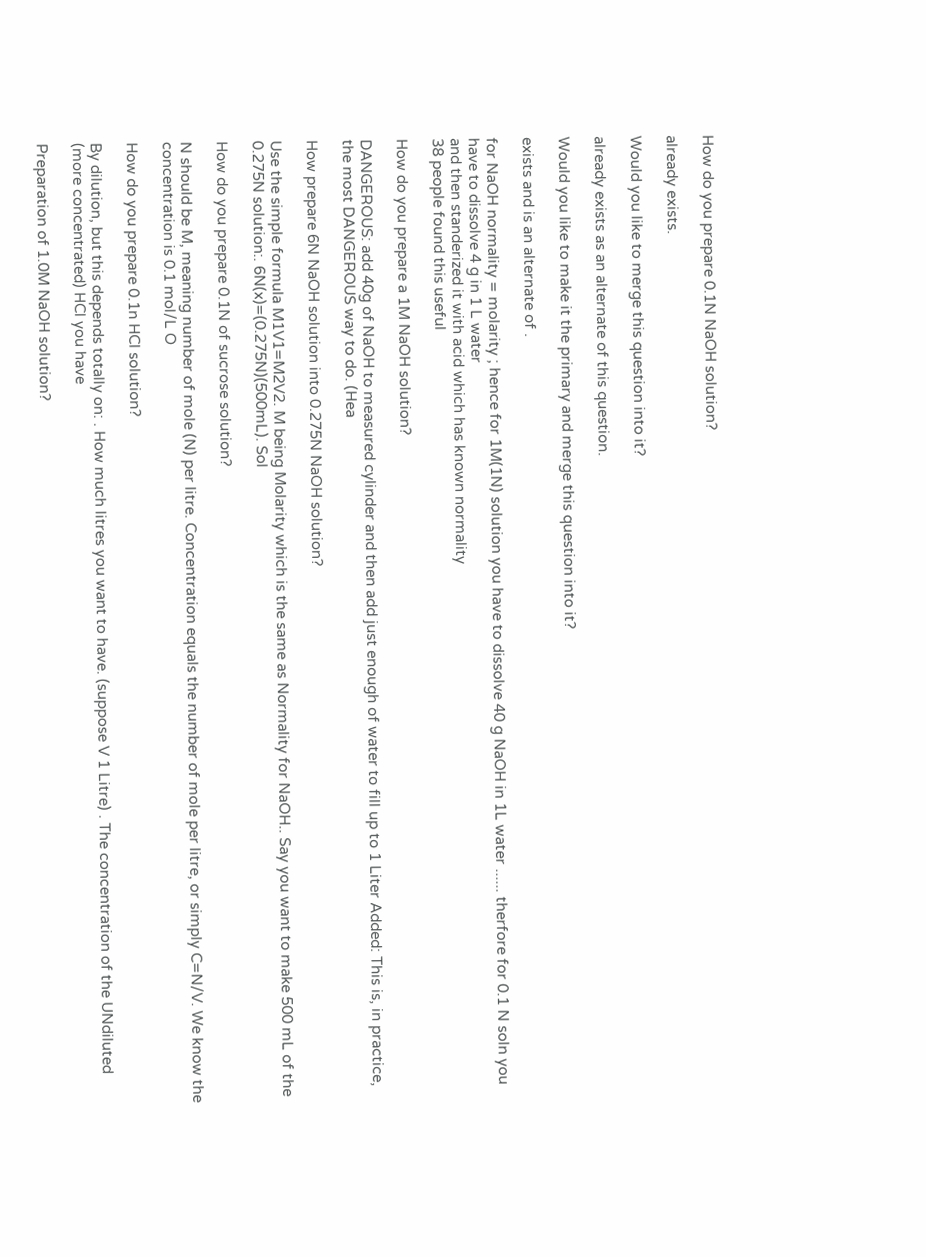How do you prepare 0.1N NaOH solution?

already exists.

Would you like to merge this question into it?

already exists as an alternate of this question.

Would you like to make it the primary and merge this question into it?

exists and is an alternate of .

for NaOH normality = molarity ; hence for 1M(1N) solution you have to dissolve 40 g NaOH in 1L water ...... therfore for 0.1 N soln you have to dissolve 4 g in 1 L water
and then standerized it with acid which has known normality
38 people found this useful

How do you prepare a 1M NaOH solution?

DANGEROUS: add 40g of NaOH to measured cylinder and then add just enough of water to fill up to 1 Liter Added: This is, in practice, the most DANGEROUS way to do. (Hea

How prepare 6N NaOH solution into 0.275N NaOH solution?

Use the simple formula M1V1=M2V2. M being Molarity which is the same as Normality for NaOH.. Say you want to make 500 mL of the 0.275N solution:. 6N(x)=(0.275N)(500mL). Sol

How do you prepare 0.1N of sucrose solution?

N should be M, meaning number of mole (N) per litre. Concentration equals the number of mole per litre, or simply C=N/V. We know the concentration is 0.1 mol/L O

How do you prepare 0.1n HCl solution?

By dilution, but this depends totally on: . How much litres you want to have. (suppose V 1 Litre) . The concentration of the UNdiluted (more concentrated) HCl you have

Preparation of 1.0M NaOH solution?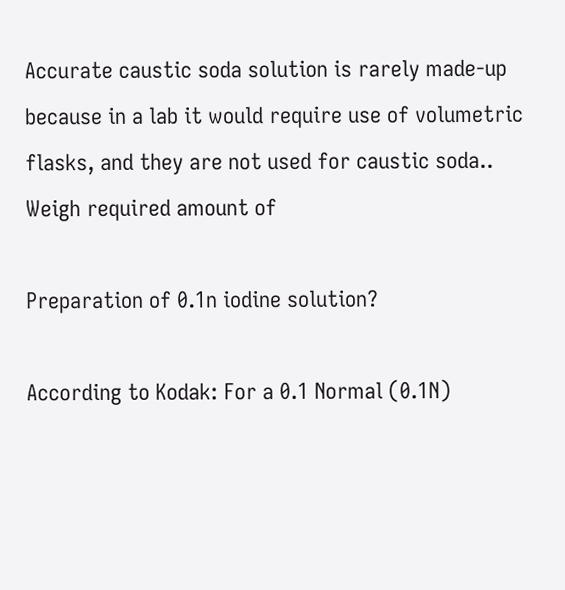Accurate caustic soda solution is rarely made-up because in a lab it would require use of volumetric flasks, and they are not used for caustic soda.. Weigh required amount of

Preparation of 0.1n iodine solution?

According to Kodak: For a 0.1 Normal (0.1N)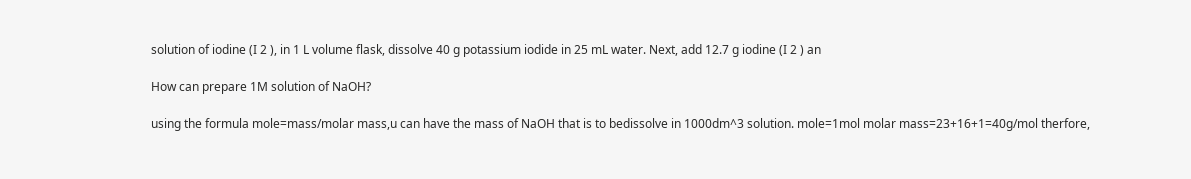solution of iodine (I 2 ), in 1 L volume flask, dissolve 40 g potassium iodide in 25 mL water. Next, add 12.7 g iodine (I 2 ) an

How can prepare 1M solution of NaOH?

using the formula mole=mass/molar mass,u can have the mass of NaOH that is to bedissolve in 1000dm^3 solution. mole=1mol molar mass=23+16+1=40g/mol therfore,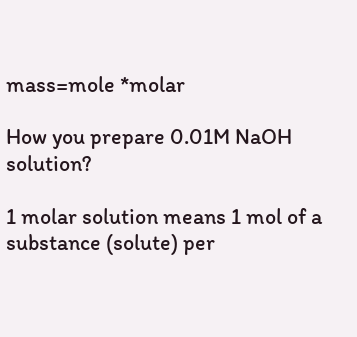mass=mole *molar

How you prepare 0.01M NaOH solution?

1 molar solution means 1 mol of a substance (solute) per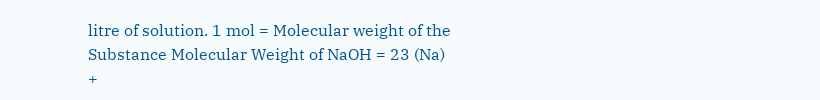litre of solution. 1 mol = Molecular weight of the Substance Molecular Weight of NaOH = 23 (Na) +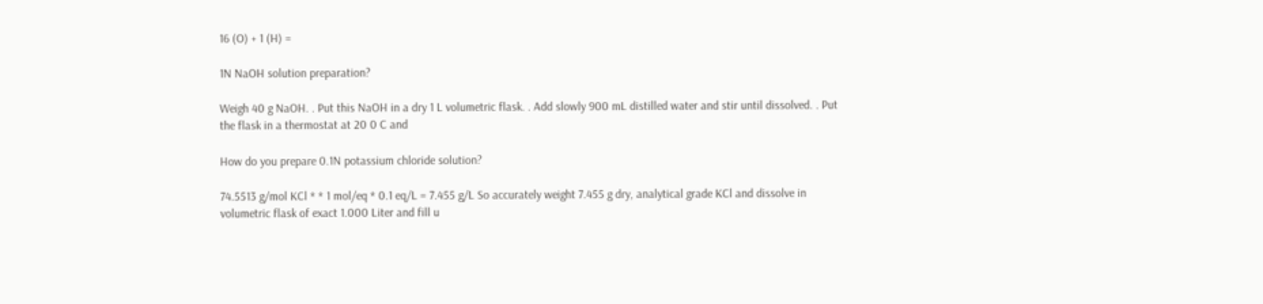16 (O) + 1 (H) =

1N NaOH solution preparation?

Weigh 40 g NaOH. . Put this NaOH in a dry 1 L volumetric flask. . Add slowly 900 mL distilled water and stir until dissolved. . Put the flask in a thermostat at 20 0 C and

How do you prepare 0.1N potassium chloride solution?

74.5513 g/mol KCl * * 1 mol/eq * 0.1 eq/L = 7.455 g/L So accurately weight 7.455 g dry, analytical grade KCl and dissolve in volumetric flask of exact 1.000 Liter and fill u